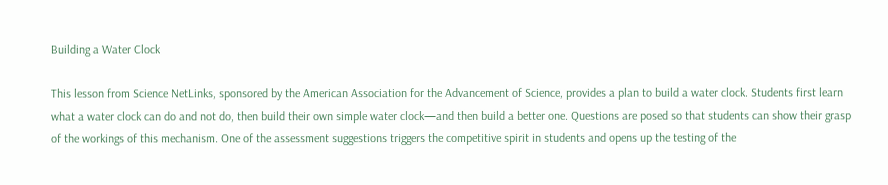Building a Water Clock

This lesson from Science NetLinks, sponsored by the American Association for the Advancement of Science, provides a plan to build a water clock. Students first learn what a water clock can do and not do, then build their own simple water clock—and then build a better one. Questions are posed so that students can show their grasp of the workings of this mechanism. One of the assessment suggestions triggers the competitive spirit in students and opens up the testing of the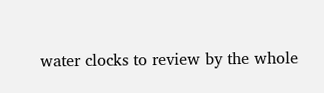water clocks to review by the whole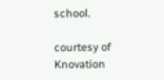school.

courtesy of Knovation